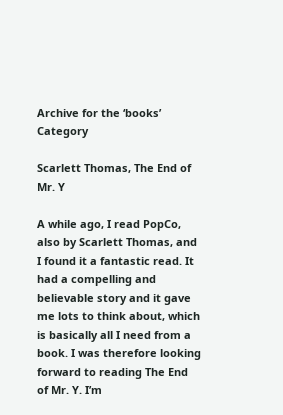Archive for the ‘books’ Category

Scarlett Thomas, The End of Mr. Y

A while ago, I read PopCo, also by Scarlett Thomas, and I found it a fantastic read. It had a compelling and believable story and it gave me lots to think about, which is basically all I need from a book. I was therefore looking forward to reading The End of Mr. Y. I’m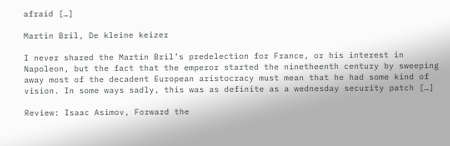afraid […]

Martin Bril, De kleine keizer

I never shared the Martin Bril’s predelection for France, or his interest in Napoleon, but the fact that the emperor started the ninetheenth century by sweeping away most of the decadent European aristocracy must mean that he had some kind of vision. In some ways sadly, this was as definite as a wednesday security patch […]

Review: Isaac Asimov, Forward the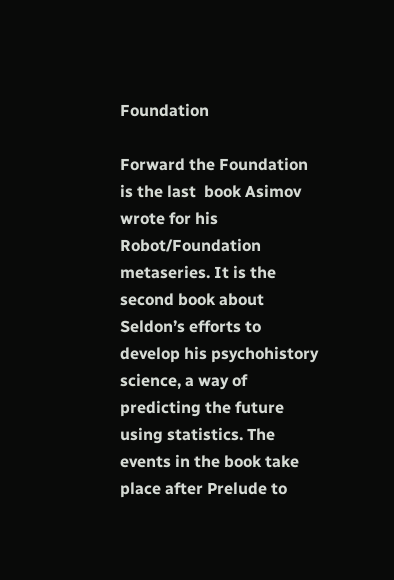Foundation

Forward the Foundation is the last  book Asimov wrote for his Robot/Foundation metaseries. It is the second book about Seldon’s efforts to develop his psychohistory science, a way of predicting the future using statistics. The events in the book take place after Prelude to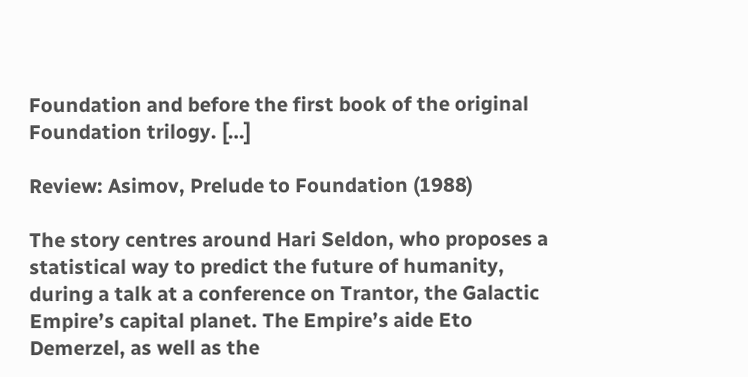Foundation and before the first book of the original Foundation trilogy. […]

Review: Asimov, Prelude to Foundation (1988)

The story centres around Hari Seldon, who proposes a statistical way to predict the future of humanity, during a talk at a conference on Trantor, the Galactic Empire’s capital planet. The Empire’s aide Eto Demerzel, as well as the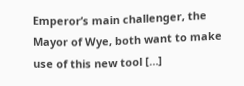Emperor’s main challenger, the Mayor of Wye, both want to make use of this new tool […]